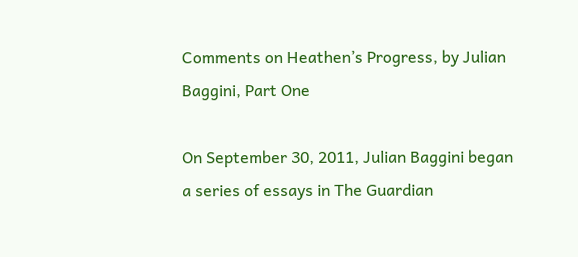Comments on Heathen’s Progress, by Julian Baggini, Part One

On September 30, 2011, Julian Baggini began a series of essays in The Guardian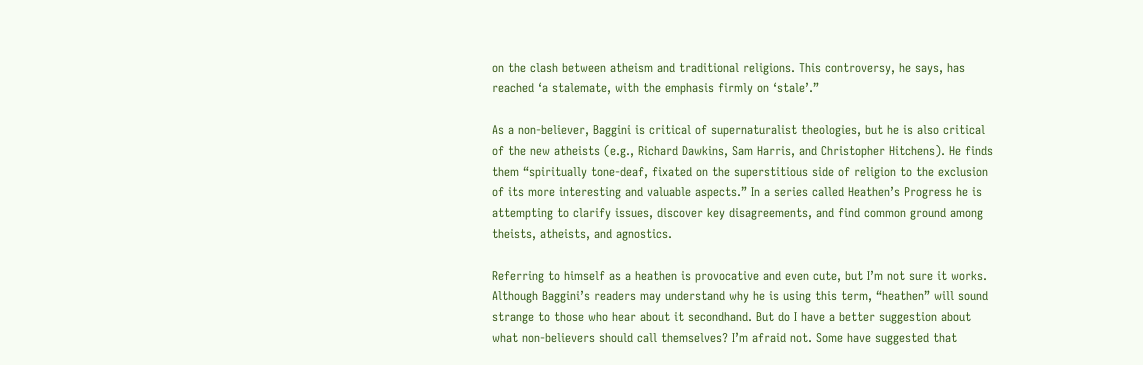on the clash between atheism and traditional religions. This controversy, he says, has reached ‘a stalemate, with the emphasis firmly on ‘stale’.”

As a non-believer, Baggini is critical of supernaturalist theologies, but he is also critical of the new atheists (e.g., Richard Dawkins, Sam Harris, and Christopher Hitchens). He finds them “spiritually tone-deaf, fixated on the superstitious side of religion to the exclusion of its more interesting and valuable aspects.” In a series called Heathen’s Progress he is attempting to clarify issues, discover key disagreements, and find common ground among theists, atheists, and agnostics.

Referring to himself as a heathen is provocative and even cute, but I’m not sure it works. Although Baggini’s readers may understand why he is using this term, “heathen” will sound strange to those who hear about it secondhand. But do I have a better suggestion about what non-believers should call themselves? I’m afraid not. Some have suggested that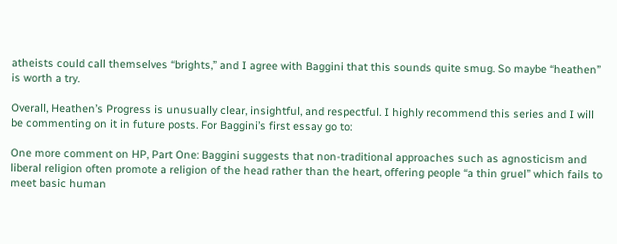atheists could call themselves “brights,” and I agree with Baggini that this sounds quite smug. So maybe “heathen” is worth a try.

Overall, Heathen’s Progress is unusually clear, insightful, and respectful. I highly recommend this series and I will be commenting on it in future posts. For Baggini’s first essay go to:

One more comment on HP, Part One: Baggini suggests that non-traditional approaches such as agnosticism and liberal religion often promote a religion of the head rather than the heart, offering people “a thin gruel” which fails to meet basic human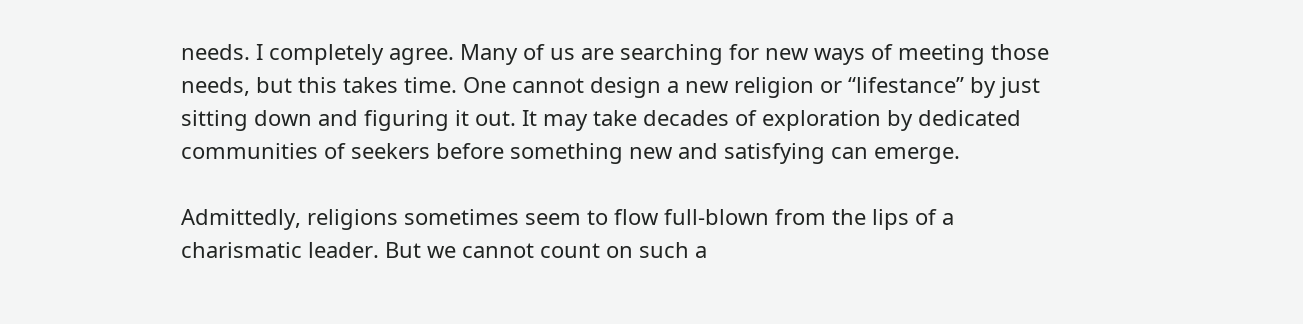needs. I completely agree. Many of us are searching for new ways of meeting those needs, but this takes time. One cannot design a new religion or “lifestance” by just sitting down and figuring it out. It may take decades of exploration by dedicated communities of seekers before something new and satisfying can emerge.

Admittedly, religions sometimes seem to flow full-blown from the lips of a charismatic leader. But we cannot count on such a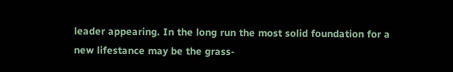leader appearing. In the long run the most solid foundation for a new lifestance may be the grass-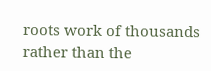roots work of thousands rather than the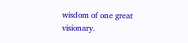wisdom of one great visionary.